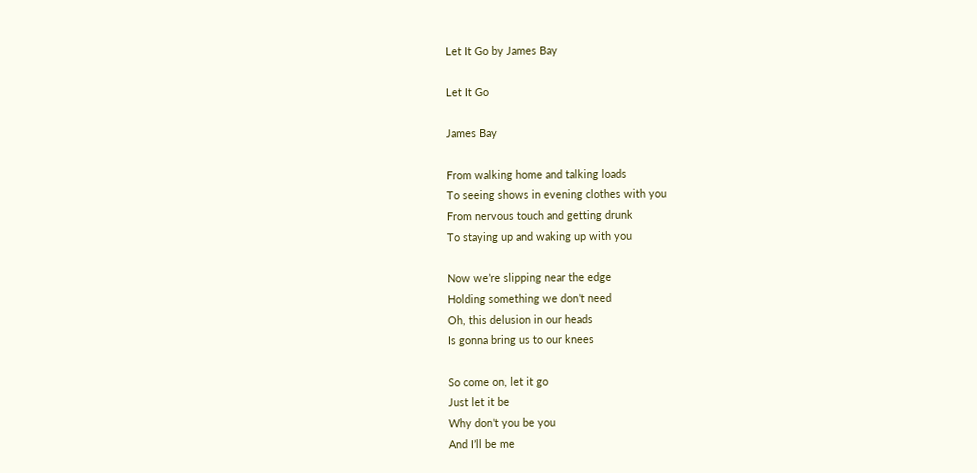Let It Go by James Bay

Let It Go

James Bay

From walking home and talking loads
To seeing shows in evening clothes with you
From nervous touch and getting drunk
To staying up and waking up with you

Now we’re slipping near the edge
Holding something we don’t need
Oh, this delusion in our heads
Is gonna bring us to our knees

So come on, let it go
Just let it be
Why don’t you be you
And I’ll be me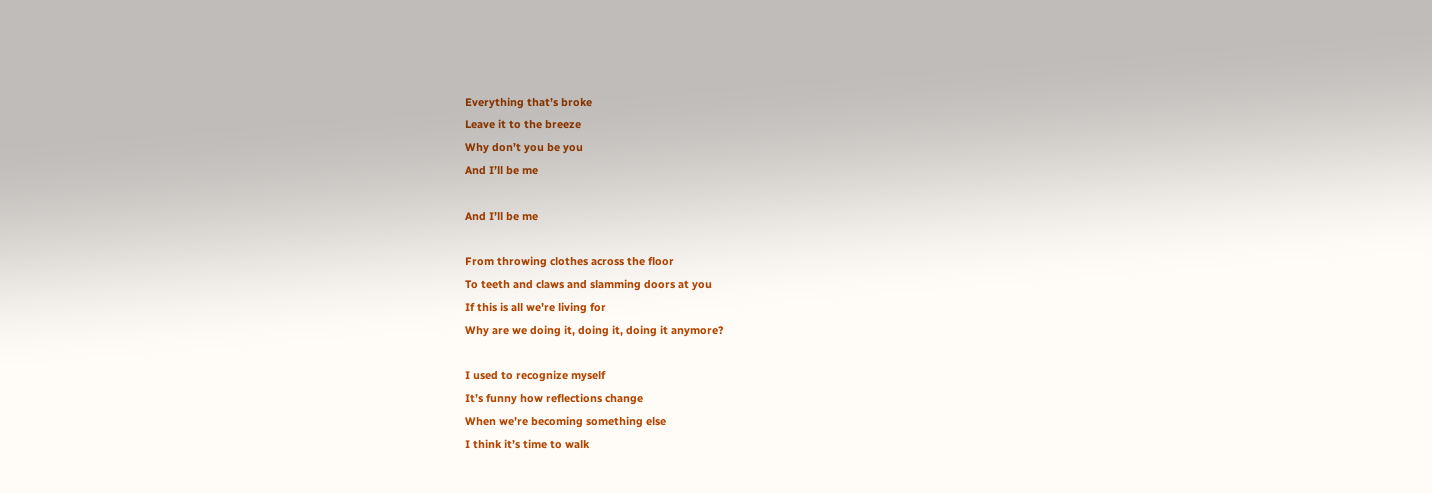Everything that’s broke
Leave it to the breeze
Why don’t you be you
And I’ll be me

And I’ll be me

From throwing clothes across the floor
To teeth and claws and slamming doors at you
If this is all we’re living for
Why are we doing it, doing it, doing it anymore?

I used to recognize myself
It’s funny how reflections change
When we’re becoming something else
I think it’s time to walk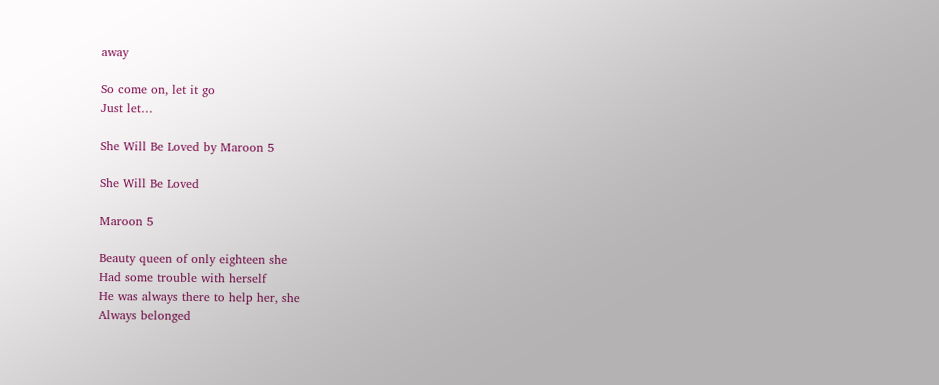away

So come on, let it go
Just let…

She Will Be Loved by Maroon 5

She Will Be Loved

Maroon 5

Beauty queen of only eighteen she
Had some trouble with herself
He was always there to help her, she
Always belonged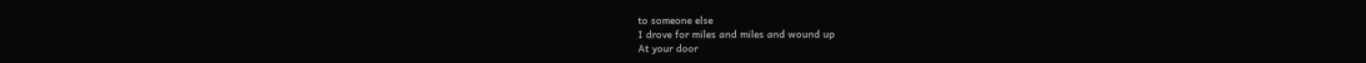to someone else
I drove for miles and miles and wound up
At your door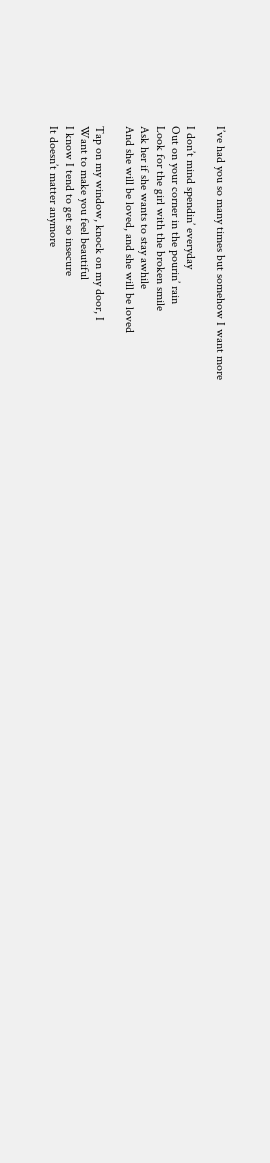I’ve had you so many times but somehow I want more

I don’t mind spendin’ everyday
Out on your corner in the pourin’ rain
Look for the girl with the broken smile
Ask her if she wants to stay awhile
And she will be loved, and she will be loved

Tap on my window, knock on my door, I
Want to make you feel beautiful
I know I tend to get so insecure
It doesn’t matter anymore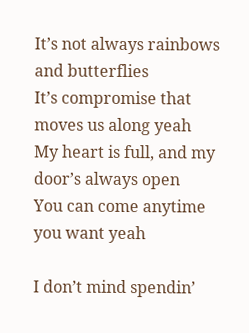It’s not always rainbows and butterflies
It’s compromise that moves us along yeah
My heart is full, and my door’s always open
You can come anytime you want yeah

I don’t mind spendin’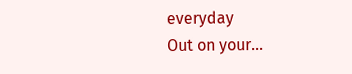everyday
Out on your…